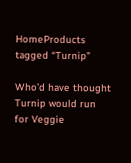HomeProducts tagged “Turnip”

Who’d have thought Turnip would run for Veggie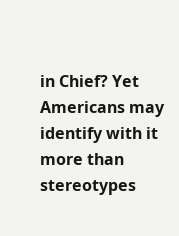in Chief? Yet Americans may identify with it more than stereotypes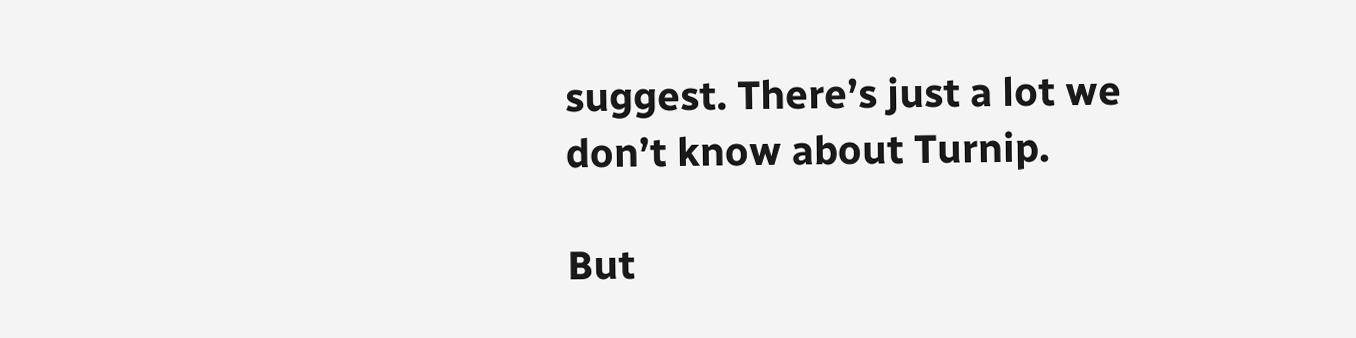suggest. There’s just a lot we don’t know about Turnip.

But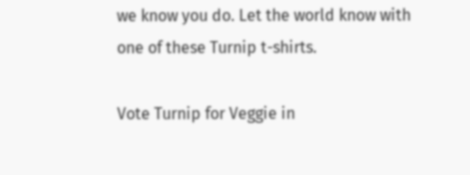we know you do. Let the world know with one of these Turnip t-shirts.

Vote Turnip for Veggie in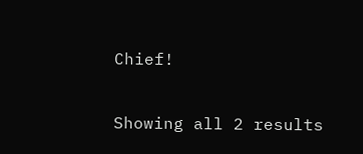Chief!

Showing all 2 results